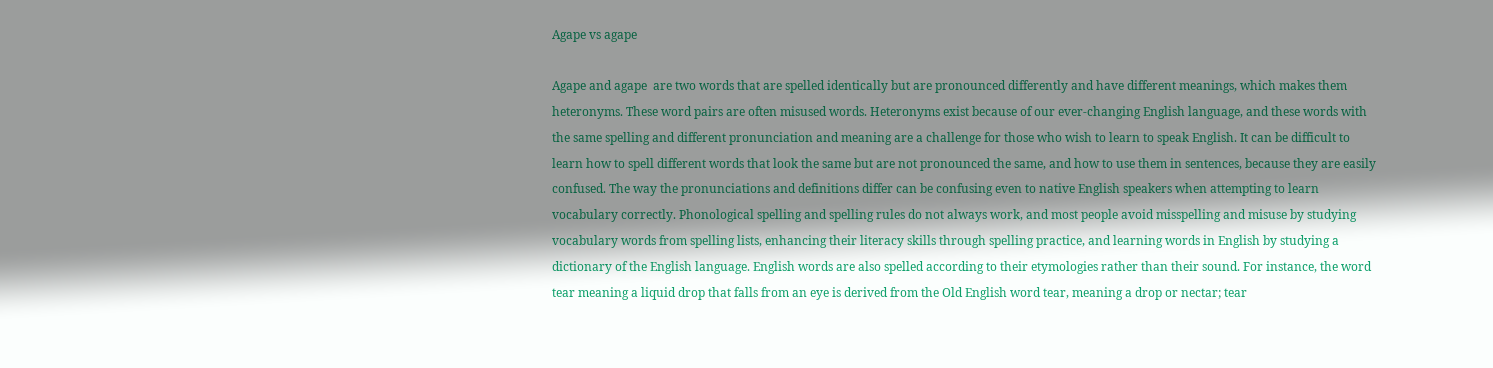Agape vs agape

Agape and agape  are two words that are spelled identically but are pronounced differently and have different meanings, which makes them heteronyms. These word pairs are often misused words. Heteronyms exist because of our ever-changing English language, and these words with the same spelling and different pronunciation and meaning are a challenge for those who wish to learn to speak English. It can be difficult to learn how to spell different words that look the same but are not pronounced the same, and how to use them in sentences, because they are easily confused. The way the pronunciations and definitions differ can be confusing even to native English speakers when attempting to learn vocabulary correctly. Phonological spelling and spelling rules do not always work, and most people avoid misspelling and misuse by studying vocabulary words from spelling lists, enhancing their literacy skills through spelling practice, and learning words in English by studying a dictionary of the English language. English words are also spelled according to their etymologies rather than their sound. For instance, the word tear meaning a liquid drop that falls from an eye is derived from the Old English word tear, meaning a drop or nectar; tear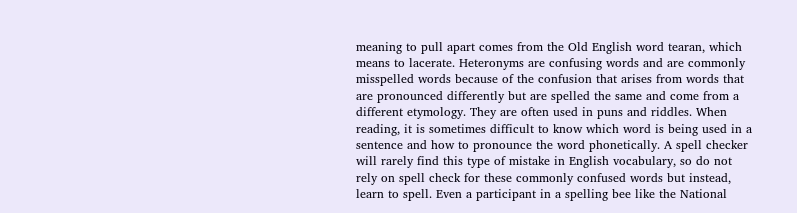meaning to pull apart comes from the Old English word tearan, which means to lacerate. Heteronyms are confusing words and are commonly misspelled words because of the confusion that arises from words that are pronounced differently but are spelled the same and come from a different etymology. They are often used in puns and riddles. When reading, it is sometimes difficult to know which word is being used in a sentence and how to pronounce the word phonetically. A spell checker will rarely find this type of mistake in English vocabulary, so do not rely on spell check for these commonly confused words but instead, learn to spell. Even a participant in a spelling bee like the National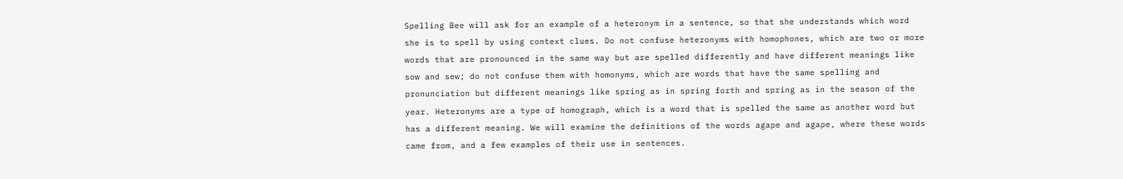Spelling Bee will ask for an example of a heteronym in a sentence, so that she understands which word she is to spell by using context clues. Do not confuse heteronyms with homophones, which are two or more words that are pronounced in the same way but are spelled differently and have different meanings like sow and sew; do not confuse them with homonyms, which are words that have the same spelling and pronunciation but different meanings like spring as in spring forth and spring as in the season of the year. Heteronyms are a type of homograph, which is a word that is spelled the same as another word but has a different meaning. We will examine the definitions of the words agape and agape, where these words came from, and a few examples of their use in sentences.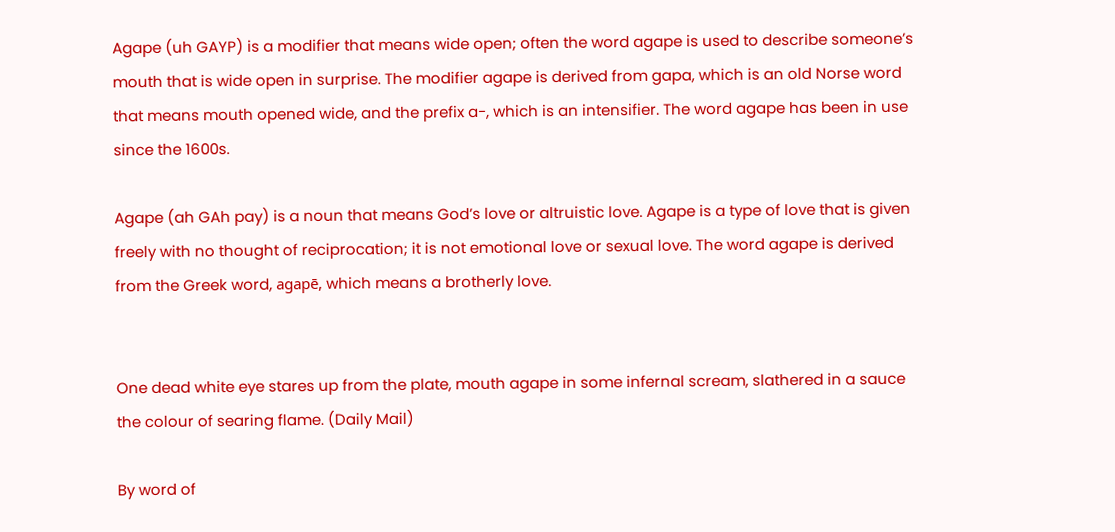Agape (uh GAYP) is a modifier that means wide open; often the word agape is used to describe someone’s mouth that is wide open in surprise. The modifier agape is derived from gapa, which is an old Norse word that means mouth opened wide, and the prefix a-, which is an intensifier. The word agape has been in use since the 1600s.

Agape (ah GAh pay) is a noun that means God’s love or altruistic love. Agape is a type of love that is given freely with no thought of reciprocation; it is not emotional love or sexual love. The word agape is derived from the Greek word, agapē, which means a brotherly love.


One dead white eye stares up from the plate, mouth agape in some infernal scream, slathered in a sauce the colour of searing flame. (Daily Mail)

By word of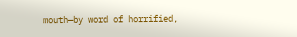mouth—by word of horrified,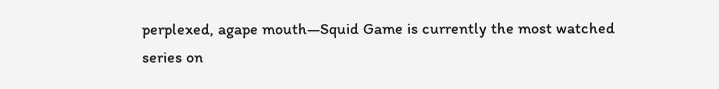perplexed, agape mouth—Squid Game is currently the most watched series on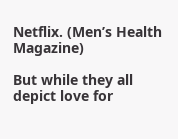Netflix. (Men’s Health Magazine)

But while they all depict love for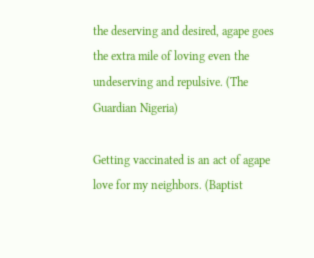the deserving and desired, agape goes the extra mile of loving even the undeserving and repulsive. (The Guardian Nigeria)

Getting vaccinated is an act of agape love for my neighbors. (Baptist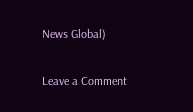News Global)

Leave a Comment